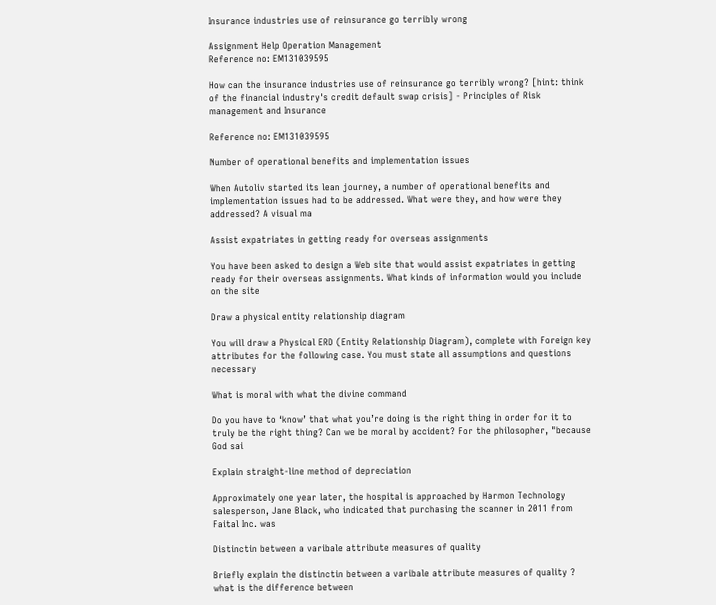Insurance industries use of reinsurance go terribly wrong

Assignment Help Operation Management
Reference no: EM131039595

How can the insurance industries use of reinsurance go terribly wrong? [hint: think of the financial industry's credit default swap crisis] - Principles of Risk management and Insurance

Reference no: EM131039595

Number of operational benefits and implementation issues

When Autoliv started its lean journey, a number of operational benefits and implementation issues had to be addressed. What were they, and how were they addressed? A visual ma

Assist expatriates in getting ready for overseas assignments

You have been asked to design a Web site that would assist expatriates in getting ready for their overseas assignments. What kinds of information would you include on the site

Draw a physical entity relationship diagram

You will draw a Physical ERD (Entity Relationship Diagram), complete with Foreign key attributes for the following case. You must state all assumptions and questions necessary

What is moral with what the divine command

Do you have to ‘know’ that what you’re doing is the right thing in order for it to truly be the right thing? Can we be moral by accident? For the philosopher, "because God sai

Explain straight-line method of depreciation

Approximately one year later, the hospital is approached by Harmon Technology salesperson, Jane Black, who indicated that purchasing the scanner in 2011 from Faital Inc. was

Distinctin between a varibale attribute measures of quality

Briefly explain the distinctin between a varibale attribute measures of quality ? what is the difference between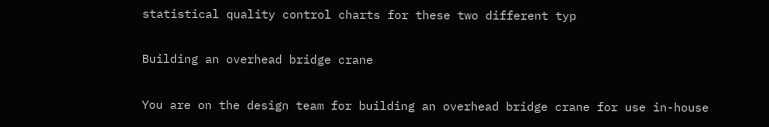statistical quality control charts for these two different typ

Building an overhead bridge crane

You are on the design team for building an overhead bridge crane for use in-house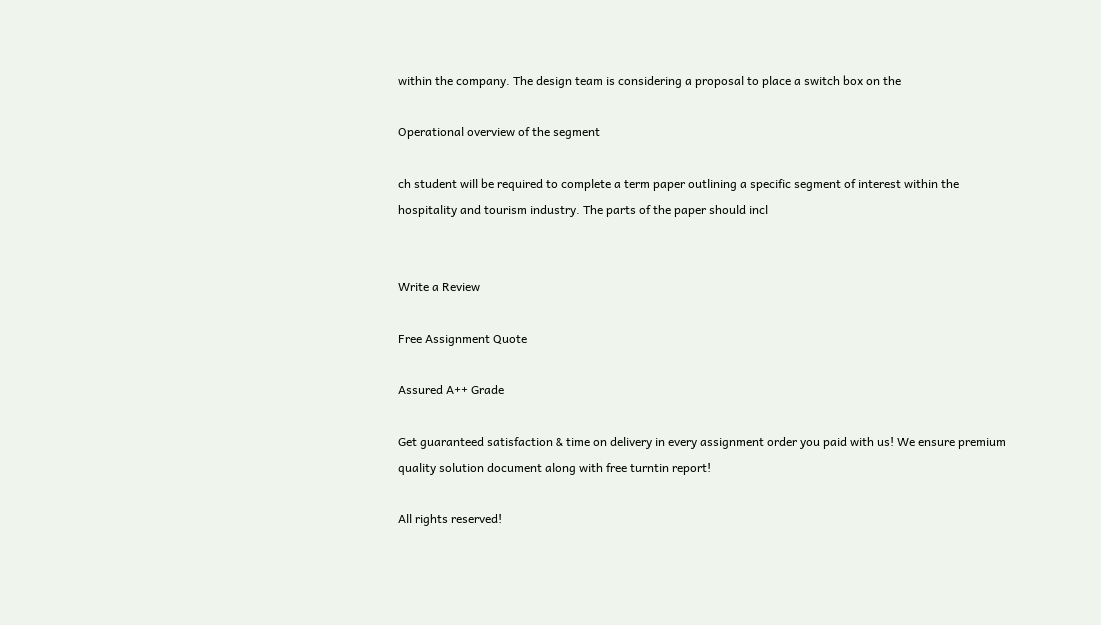within the company. The design team is considering a proposal to place a switch box on the

Operational overview of the segment

ch student will be required to complete a term paper outlining a specific segment of interest within the hospitality and tourism industry. The parts of the paper should incl


Write a Review

Free Assignment Quote

Assured A++ Grade

Get guaranteed satisfaction & time on delivery in every assignment order you paid with us! We ensure premium quality solution document along with free turntin report!

All rights reserved!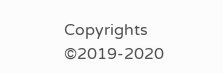Copyrights ©2019-2020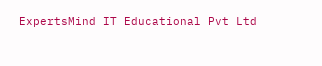ExpertsMind IT Educational Pvt Ltd